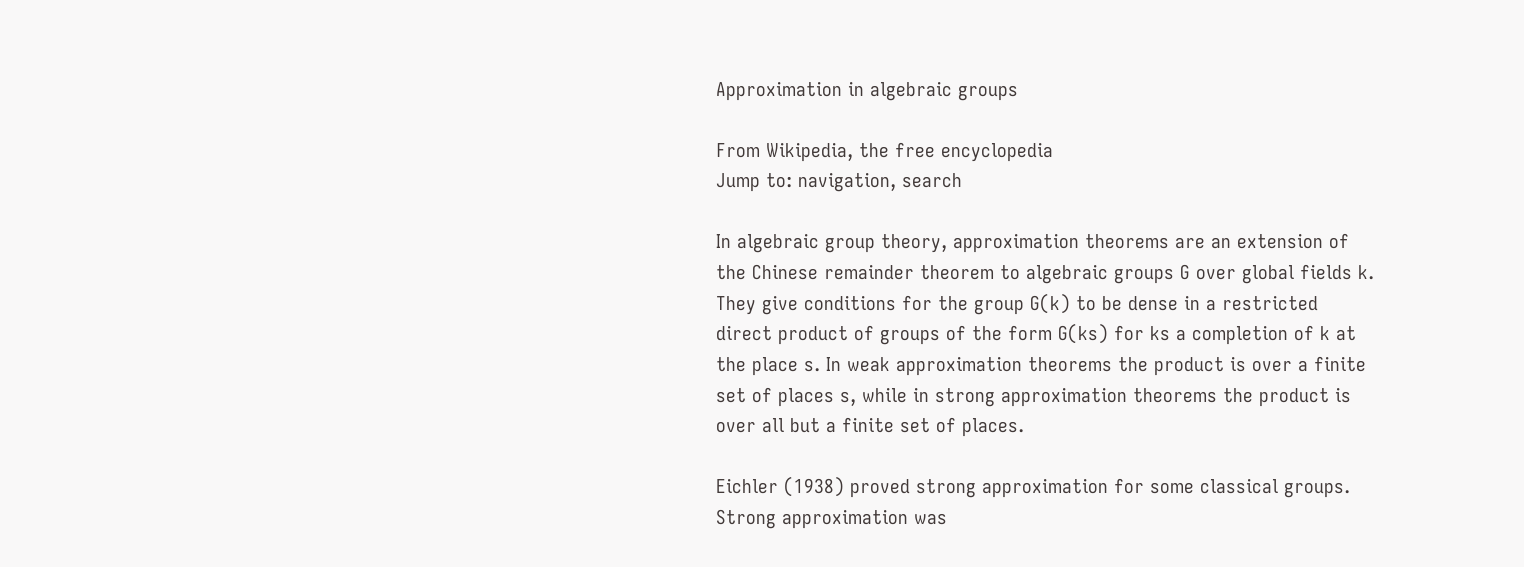Approximation in algebraic groups

From Wikipedia, the free encyclopedia
Jump to: navigation, search

In algebraic group theory, approximation theorems are an extension of the Chinese remainder theorem to algebraic groups G over global fields k. They give conditions for the group G(k) to be dense in a restricted direct product of groups of the form G(ks) for ks a completion of k at the place s. In weak approximation theorems the product is over a finite set of places s, while in strong approximation theorems the product is over all but a finite set of places.

Eichler (1938) proved strong approximation for some classical groups. Strong approximation was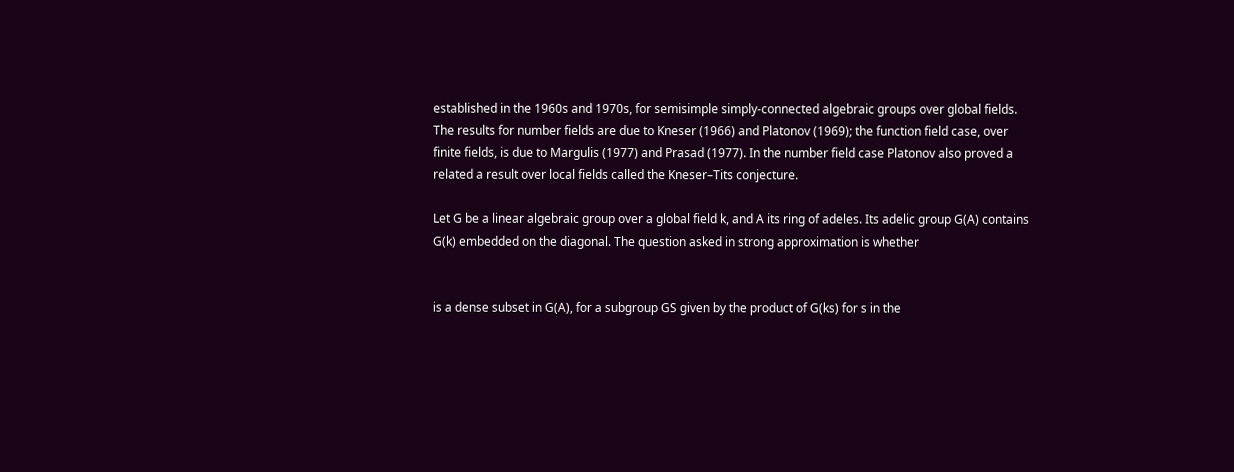established in the 1960s and 1970s, for semisimple simply-connected algebraic groups over global fields. The results for number fields are due to Kneser (1966) and Platonov (1969); the function field case, over finite fields, is due to Margulis (1977) and Prasad (1977). In the number field case Platonov also proved a related a result over local fields called the Kneser–Tits conjecture.

Let G be a linear algebraic group over a global field k, and A its ring of adeles. Its adelic group G(A) contains G(k) embedded on the diagonal. The question asked in strong approximation is whether


is a dense subset in G(A), for a subgroup GS given by the product of G(ks) for s in the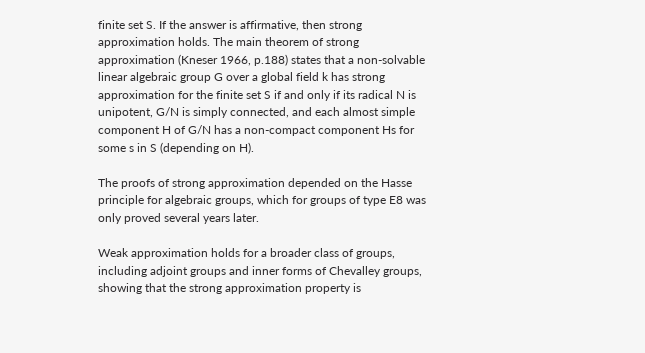finite set S. If the answer is affirmative, then strong approximation holds. The main theorem of strong approximation (Kneser 1966, p.188) states that a non-solvable linear algebraic group G over a global field k has strong approximation for the finite set S if and only if its radical N is unipotent, G/N is simply connected, and each almost simple component H of G/N has a non-compact component Hs for some s in S (depending on H).

The proofs of strong approximation depended on the Hasse principle for algebraic groups, which for groups of type E8 was only proved several years later.

Weak approximation holds for a broader class of groups, including adjoint groups and inner forms of Chevalley groups, showing that the strong approximation property is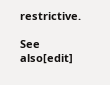restrictive.

See also[edit]